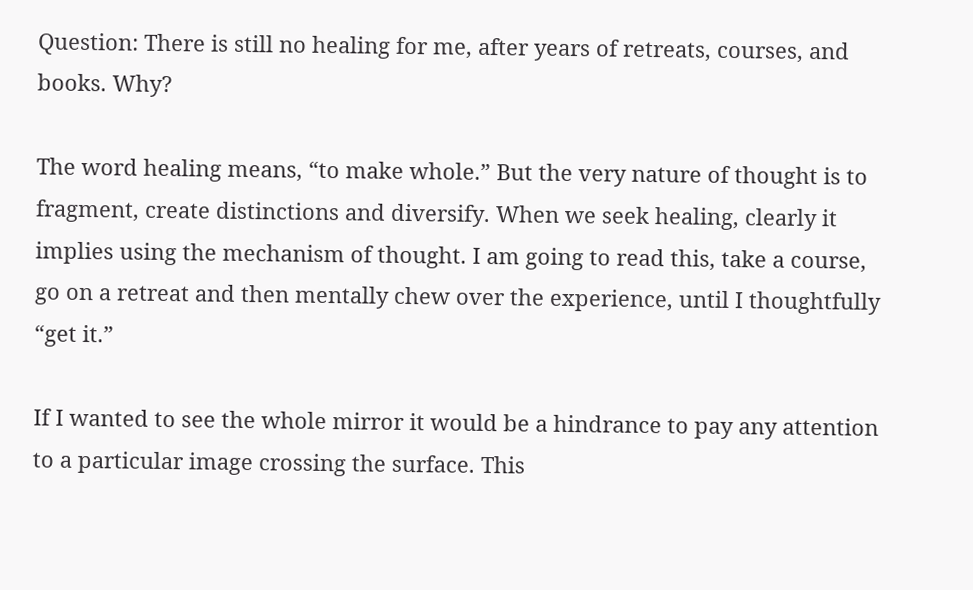Question: There is still no healing for me, after years of retreats, courses, and books. Why?

The word healing means, “to make whole.” But the very nature of thought is to fragment, create distinctions and diversify. When we seek healing, clearly it implies using the mechanism of thought. I am going to read this, take a course, go on a retreat and then mentally chew over the experience, until I thoughtfully “get it.”

If I wanted to see the whole mirror it would be a hindrance to pay any attention to a particular image crossing the surface. This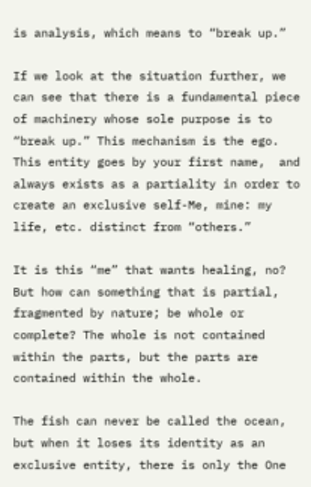is analysis, which means to “break up.”

If we look at the situation further, we can see that there is a fundamental piece of machinery whose sole purpose is to “break up.” This mechanism is the ego. This entity goes by your first name,  and always exists as a partiality in order to create an exclusive self-Me, mine: my life, etc. distinct from “others.”

It is this “me” that wants healing, no? But how can something that is partial, fragmented by nature; be whole or complete? The whole is not contained within the parts, but the parts are contained within the whole.

The fish can never be called the ocean, but when it loses its identity as an exclusive entity, there is only the One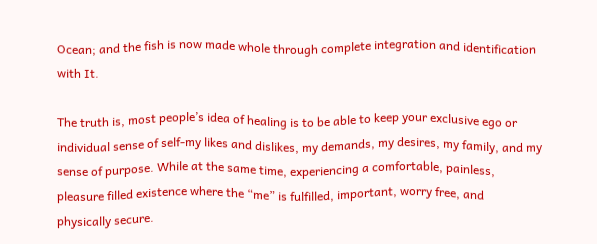Ocean; and the fish is now made whole through complete integration and identification with It.

The truth is, most people’s idea of healing is to be able to keep your exclusive ego or individual sense of self-my likes and dislikes, my demands, my desires, my family, and my sense of purpose. While at the same time, experiencing a comfortable, painless, pleasure filled existence where the “me” is fulfilled, important, worry free, and  physically secure.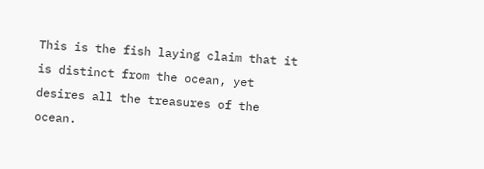This is the fish laying claim that it is distinct from the ocean, yet desires all the treasures of the ocean.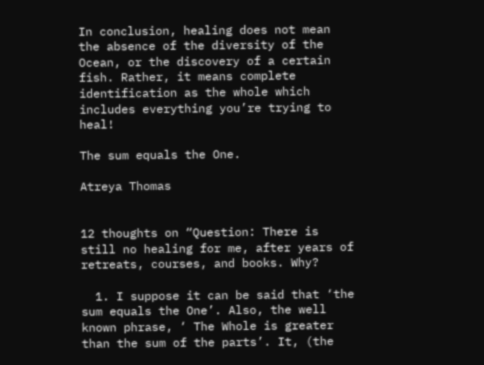In conclusion, healing does not mean the absence of the diversity of the Ocean, or the discovery of a certain fish. Rather, it means complete identification as the whole which includes everything you’re trying to heal!

The sum equals the One.

Atreya Thomas


12 thoughts on “Question: There is still no healing for me, after years of retreats, courses, and books. Why?

  1. I suppose it can be said that ‘the sum equals the One’. Also, the well known phrase, ‘ The Whole is greater than the sum of the parts’. It, (the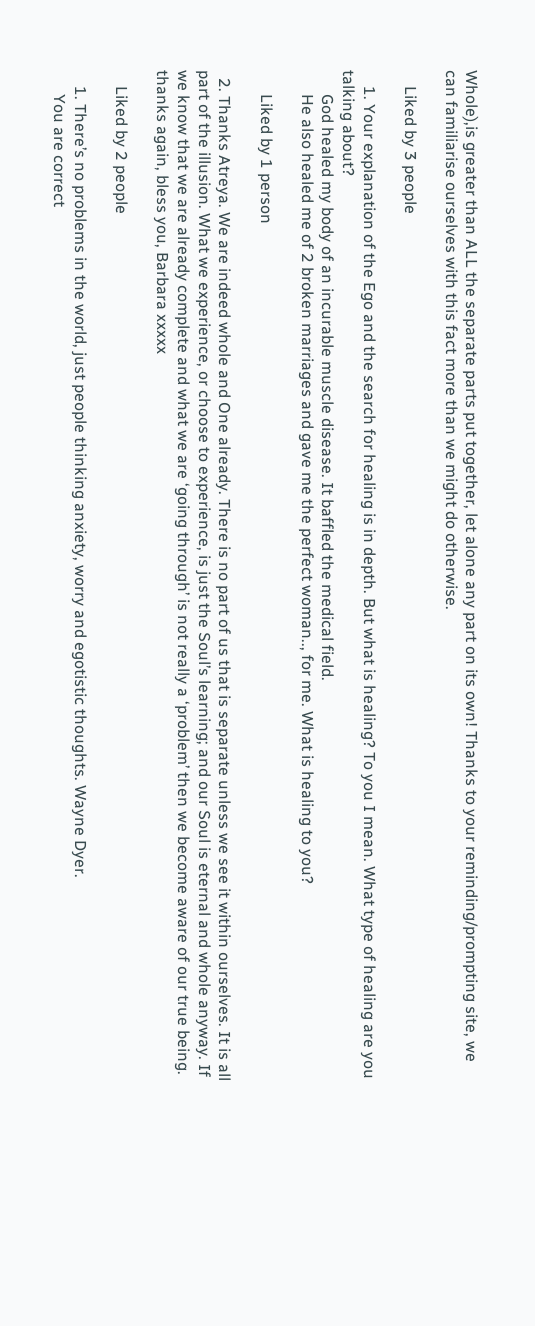Whole),is greater than ALL the separate parts put together, let alone any part on its own! Thanks to your reminding/prompting site, we can familiarise ourselves with this fact more than we might do otherwise.

    Liked by 3 people

    1. Your explanation of the Ego and the search for healing is in depth. But what is healing? To you I mean. What type of healing are you talking about?
      God healed my body of an incurable muscle disease. It baffled the medical field.
      He also healed me of 2 broken marriages and gave me the perfect woman.., for me. What is healing to you?

      Liked by 1 person

  2. Thanks Atreya. We are indeed whole and One already. There is no part of us that is separate unless we see it within ourselves. It is all part of the illusion. What we experience, or choose to experience, is just the Soul’s learning; and our Soul is eternal and whole anyway. If we know that we are already complete and what we are ‘going through’ is not really a ‘problem’ then we become aware of our true being. thanks again, bless you, Barbara xxxxx

    Liked by 2 people

    1. There’s no problems in the world, just people thinking anxiety, worry and egotistic thoughts. Wayne Dyer.
      You are correct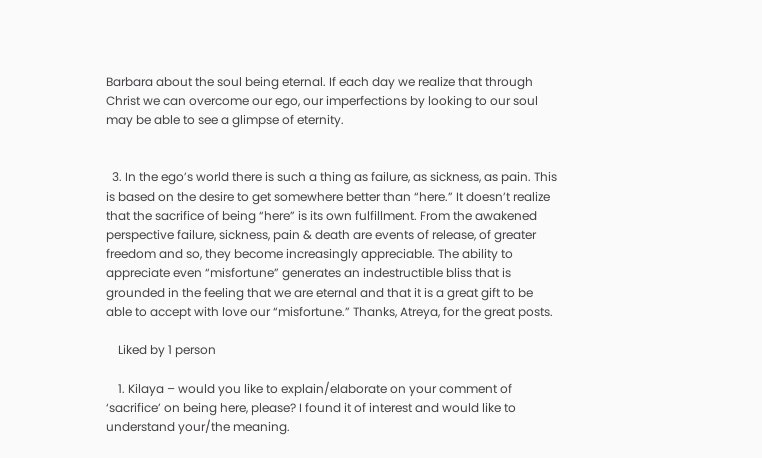Barbara about the soul being eternal. If each day we realize that through Christ we can overcome our ego, our imperfections by looking to our soul may be able to see a glimpse of eternity.


  3. In the ego’s world there is such a thing as failure, as sickness, as pain. This is based on the desire to get somewhere better than “here.” It doesn’t realize that the sacrifice of being “here” is its own fulfillment. From the awakened perspective failure, sickness, pain & death are events of release, of greater freedom and so, they become increasingly appreciable. The ability to appreciate even “misfortune” generates an indestructible bliss that is grounded in the feeling that we are eternal and that it is a great gift to be able to accept with love our “misfortune.” Thanks, Atreya, for the great posts.

    Liked by 1 person

    1. Kilaya – would you like to explain/elaborate on your comment of ‘sacrifice’ on being here, please? I found it of interest and would like to understand your/the meaning.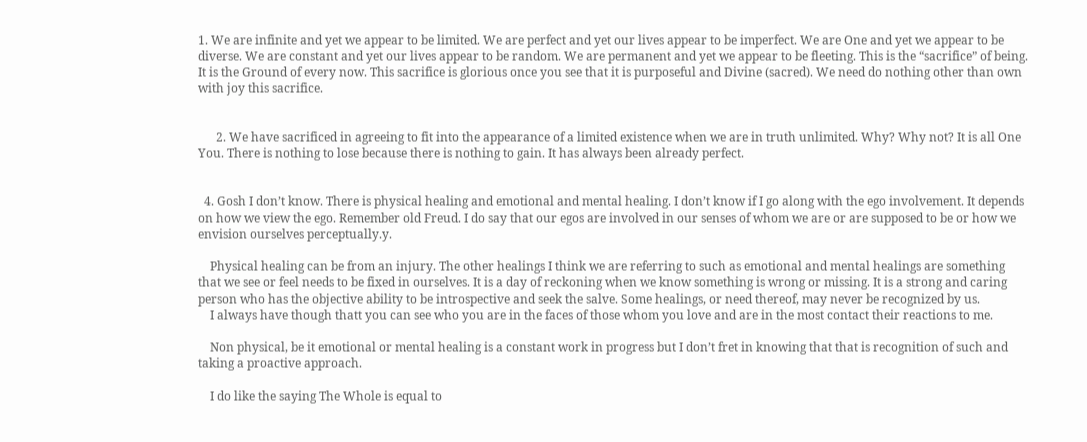1. We are infinite and yet we appear to be limited. We are perfect and yet our lives appear to be imperfect. We are One and yet we appear to be diverse. We are constant and yet our lives appear to be random. We are permanent and yet we appear to be fleeting. This is the “sacrifice” of being. It is the Ground of every now. This sacrifice is glorious once you see that it is purposeful and Divine (sacred). We need do nothing other than own with joy this sacrifice.


      2. We have sacrificed in agreeing to fit into the appearance of a limited existence when we are in truth unlimited. Why? Why not? It is all One You. There is nothing to lose because there is nothing to gain. It has always been already perfect.


  4. Gosh I don’t know. There is physical healing and emotional and mental healing. I don’t know if I go along with the ego involvement. It depends on how we view the ego. Remember old Freud. I do say that our egos are involved in our senses of whom we are or are supposed to be or how we envision ourselves perceptually.y.

    Physical healing can be from an injury. The other healings I think we are referring to such as emotional and mental healings are something that we see or feel needs to be fixed in ourselves. It is a day of reckoning when we know something is wrong or missing. It is a strong and caring person who has the objective ability to be introspective and seek the salve. Some healings, or need thereof, may never be recognized by us.
    I always have though thatt you can see who you are in the faces of those whom you love and are in the most contact their reactions to me.

    Non physical, be it emotional or mental healing is a constant work in progress but I don’t fret in knowing that that is recognition of such and taking a proactive approach.

    I do like the saying The Whole is equal to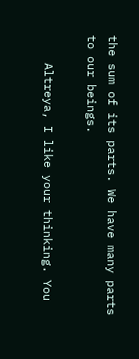the sum of its parts. We have many parts to our beings.

    Altreya, I like your thinking. You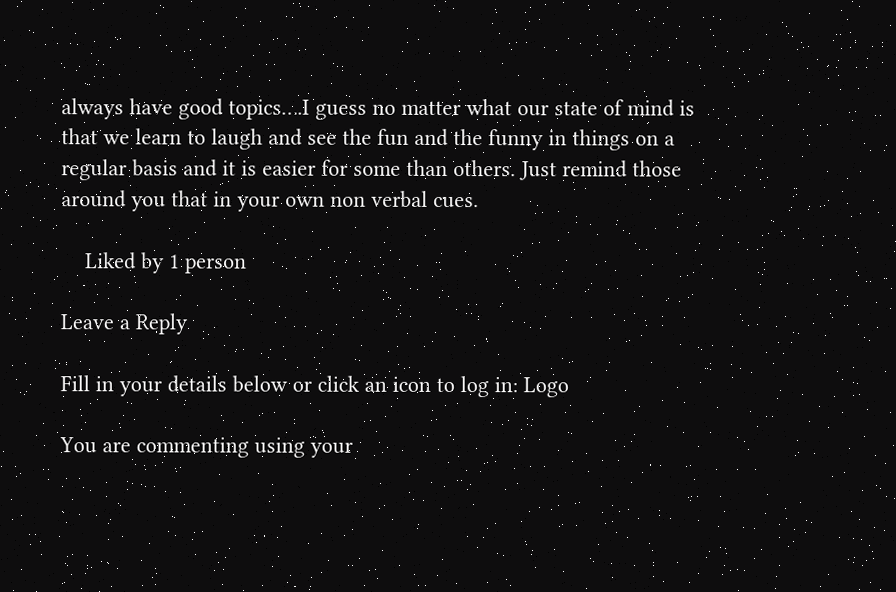always have good topics….I guess no matter what our state of mind is that we learn to laugh and see the fun and the funny in things on a regular basis and it is easier for some than others. Just remind those around you that in your own non verbal cues.

    Liked by 1 person

Leave a Reply

Fill in your details below or click an icon to log in: Logo

You are commenting using your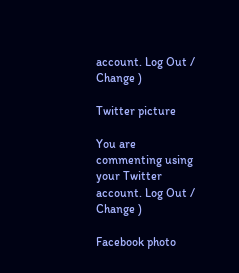account. Log Out / Change )

Twitter picture

You are commenting using your Twitter account. Log Out / Change )

Facebook photo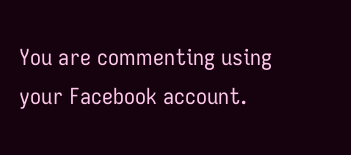You are commenting using your Facebook account.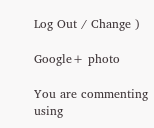Log Out / Change )

Google+ photo

You are commenting using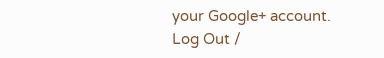your Google+ account. Log Out /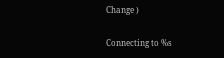Change )

Connecting to %s